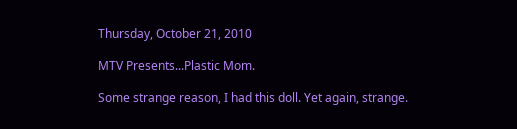Thursday, October 21, 2010

MTV Presents...Plastic Mom.

Some strange reason, I had this doll. Yet again, strange.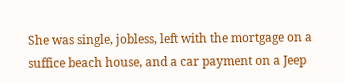She was single, jobless, left with the mortgage on a suffice beach house, and a car payment on a Jeep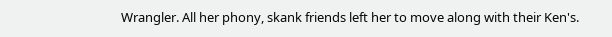Wrangler. All her phony, skank friends left her to move along with their Ken's.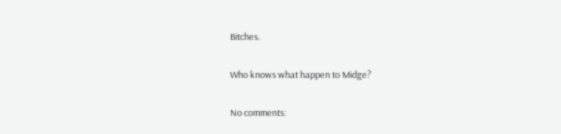Bitches.

Who knows what happen to Midge?

No comments: